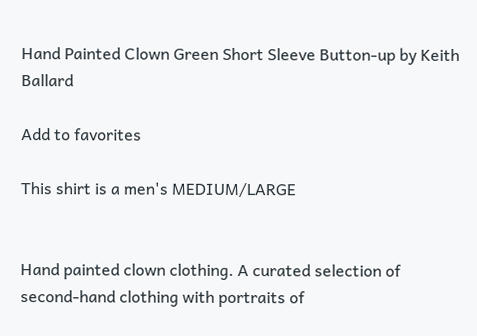Hand Painted Clown Green Short Sleeve Button-up by Keith Ballard

Add to favorites

This shirt is a men's MEDIUM/LARGE


Hand painted clown clothing. A curated selection of second-hand clothing with portraits of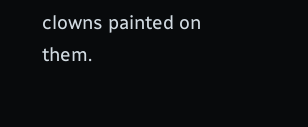clowns painted on them.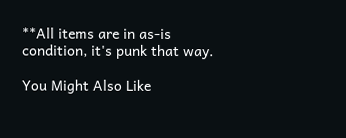**All items are in as-is condition, it's punk that way.

You Might Also Like